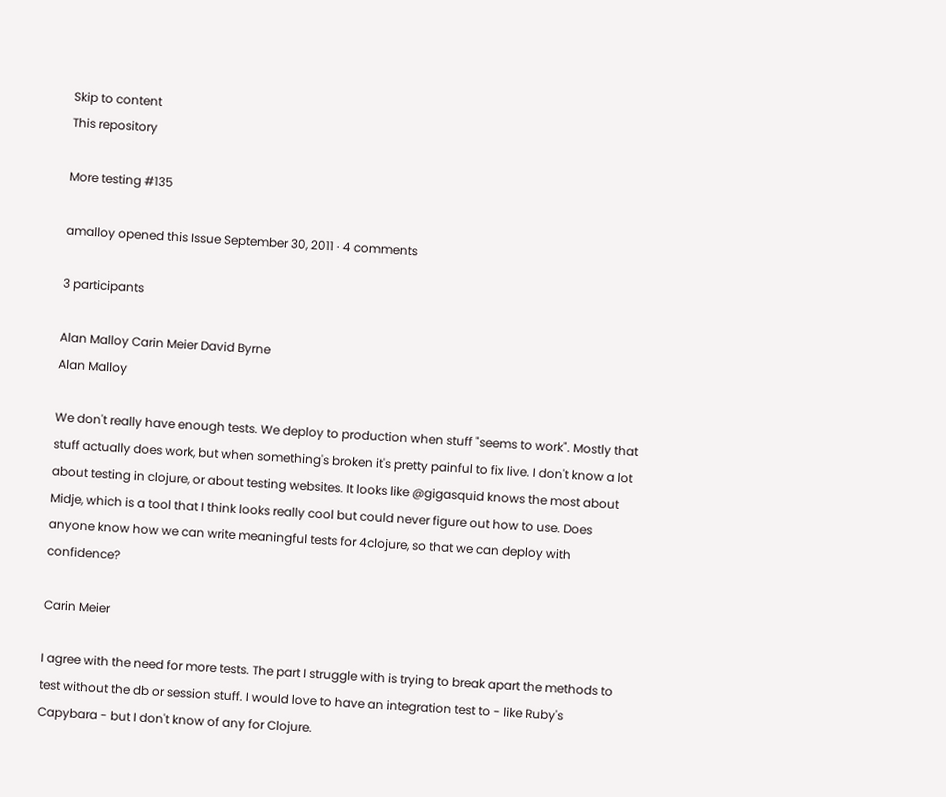Skip to content
This repository

More testing #135

amalloy opened this Issue September 30, 2011 · 4 comments

3 participants

Alan Malloy Carin Meier David Byrne
Alan Malloy

We don't really have enough tests. We deploy to production when stuff "seems to work". Mostly that stuff actually does work, but when something's broken it's pretty painful to fix live. I don't know a lot about testing in clojure, or about testing websites. It looks like @gigasquid knows the most about Midje, which is a tool that I think looks really cool but could never figure out how to use. Does anyone know how we can write meaningful tests for 4clojure, so that we can deploy with confidence?

Carin Meier

I agree with the need for more tests. The part I struggle with is trying to break apart the methods to test without the db or session stuff. I would love to have an integration test to - like Ruby's Capybara - but I don't know of any for Clojure.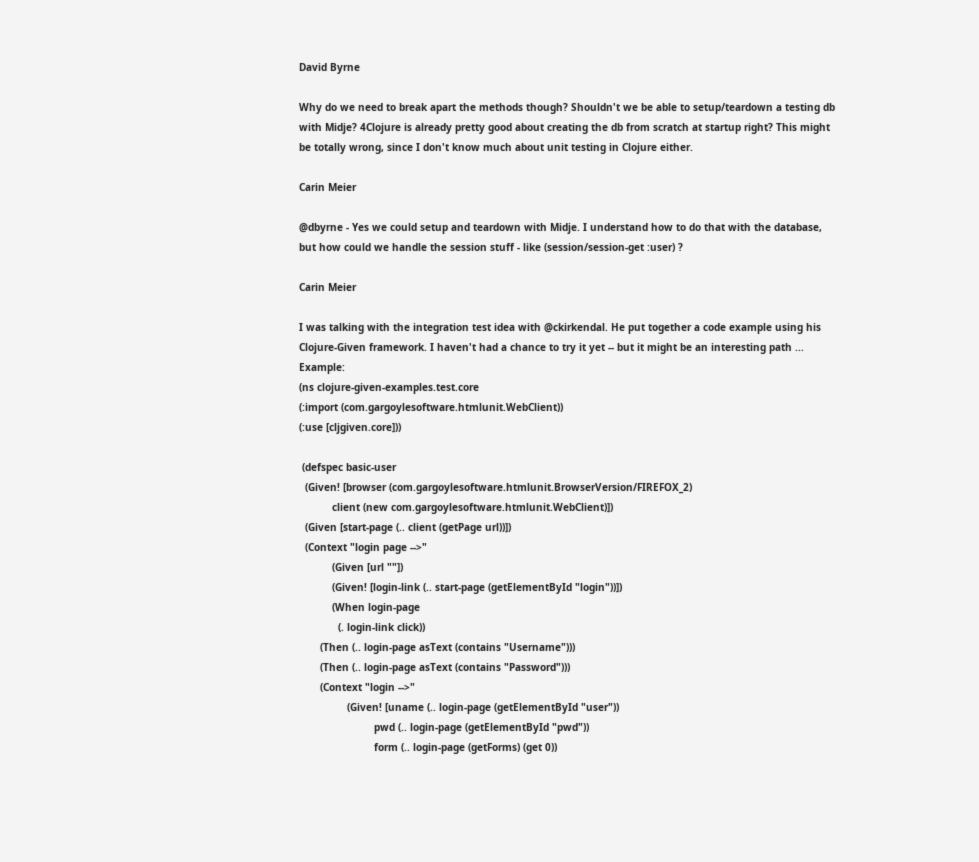David Byrne

Why do we need to break apart the methods though? Shouldn't we be able to setup/teardown a testing db with Midje? 4Clojure is already pretty good about creating the db from scratch at startup right? This might be totally wrong, since I don't know much about unit testing in Clojure either.

Carin Meier

@dbyrne - Yes we could setup and teardown with Midje. I understand how to do that with the database, but how could we handle the session stuff - like (session/session-get :user) ?

Carin Meier

I was talking with the integration test idea with @ckirkendal. He put together a code example using his Clojure-Given framework. I haven't had a chance to try it yet -- but it might be an interesting path ... Example:
(ns clojure-given-examples.test.core
(:import (com.gargoylesoftware.htmlunit.WebClient))
(:use [cljgiven.core]))

 (defspec basic-user
  (Given! [browser (com.gargoylesoftware.htmlunit.BrowserVersion/FIREFOX_2)
           client (new com.gargoylesoftware.htmlunit.WebClient)])
  (Given [start-page (.. client (getPage url))])
  (Context "login page -->"
           (Given [url ""])
           (Given! [login-link (.. start-page (getElementById "login"))])
           (When login-page
             (. login-link click))
       (Then (.. login-page asText (contains "Username")))
       (Then (.. login-page asText (contains "Password")))
       (Context "login -->"
                (Given! [uname (.. login-page (getElementById "user"))
                         pwd (.. login-page (getElementById "pwd"))
                         form (.. login-page (getForms) (get 0))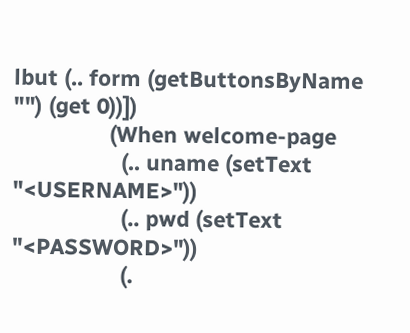lbut (.. form (getButtonsByName "") (get 0))])
                (When welcome-page
                  (.. uname (setText "<USERNAME>"))
                  (.. pwd (setText "<PASSWORD>"))
                  (.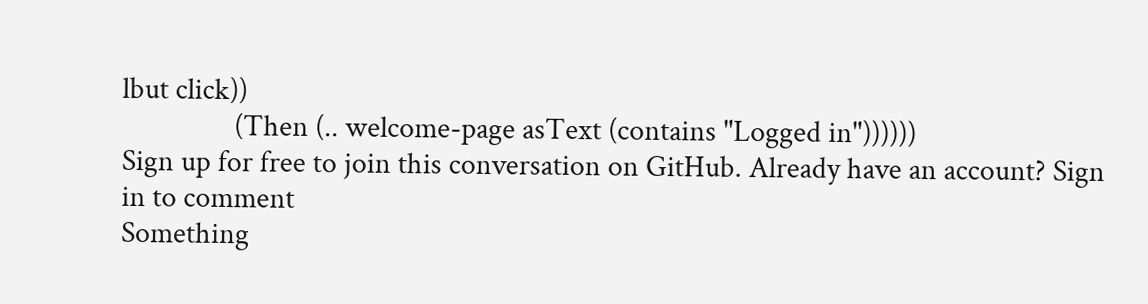lbut click))
                (Then (.. welcome-page asText (contains "Logged in"))))))
Sign up for free to join this conversation on GitHub. Already have an account? Sign in to comment
Something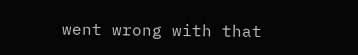went wrong with that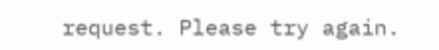request. Please try again.